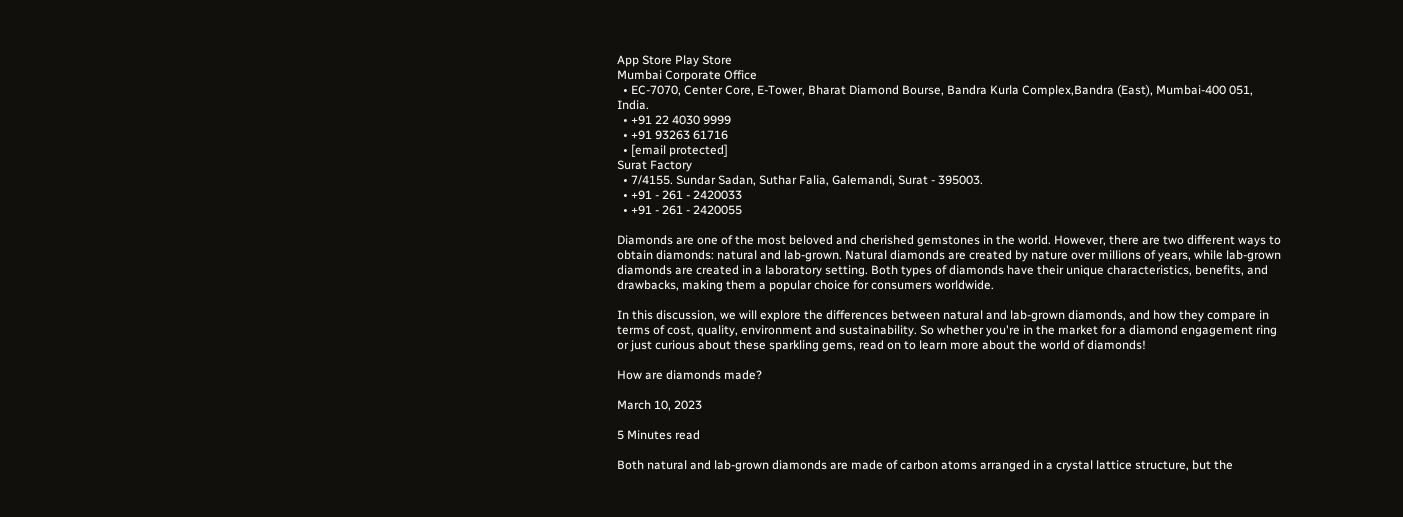App Store Play Store
Mumbai Corporate Office
  • EC-7070, Center Core, E-Tower, Bharat Diamond Bourse, Bandra Kurla Complex,Bandra (East), Mumbai-400 051, India.
  • +91 22 4030 9999
  • +91 93263 61716
  • [email protected]
Surat Factory
  • 7/4155. Sundar Sadan, Suthar Falia, Galemandi, Surat - 395003.
  • +91 - 261 - 2420033
  • +91 - 261 - 2420055

Diamonds are one of the most beloved and cherished gemstones in the world. However, there are two different ways to obtain diamonds: natural and lab-grown. Natural diamonds are created by nature over millions of years, while lab-grown diamonds are created in a laboratory setting. Both types of diamonds have their unique characteristics, benefits, and drawbacks, making them a popular choice for consumers worldwide.

In this discussion, we will explore the differences between natural and lab-grown diamonds, and how they compare in terms of cost, quality, environment and sustainability. So whether you're in the market for a diamond engagement ring or just curious about these sparkling gems, read on to learn more about the world of diamonds!

How are diamonds made?

March 10, 2023

5 Minutes read

Both natural and lab-grown diamonds are made of carbon atoms arranged in a crystal lattice structure, but the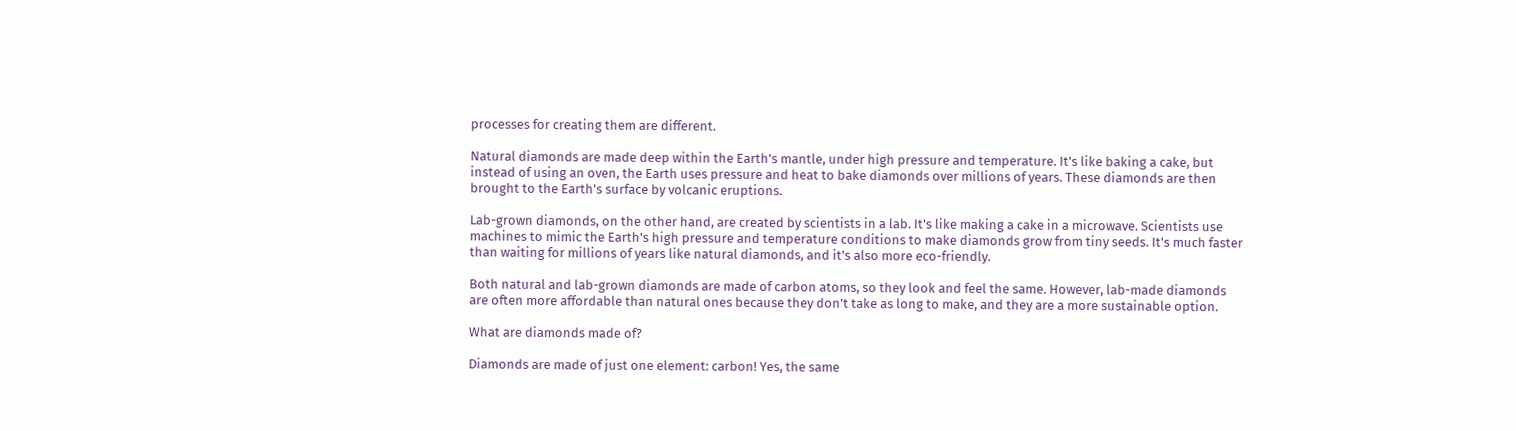processes for creating them are different.

Natural diamonds are made deep within the Earth's mantle, under high pressure and temperature. It's like baking a cake, but instead of using an oven, the Earth uses pressure and heat to bake diamonds over millions of years. These diamonds are then brought to the Earth's surface by volcanic eruptions.

Lab-grown diamonds, on the other hand, are created by scientists in a lab. It's like making a cake in a microwave. Scientists use machines to mimic the Earth's high pressure and temperature conditions to make diamonds grow from tiny seeds. It's much faster than waiting for millions of years like natural diamonds, and it's also more eco-friendly.

Both natural and lab-grown diamonds are made of carbon atoms, so they look and feel the same. However, lab-made diamonds are often more affordable than natural ones because they don't take as long to make, and they are a more sustainable option.

What are diamonds made of?

Diamonds are made of just one element: carbon! Yes, the same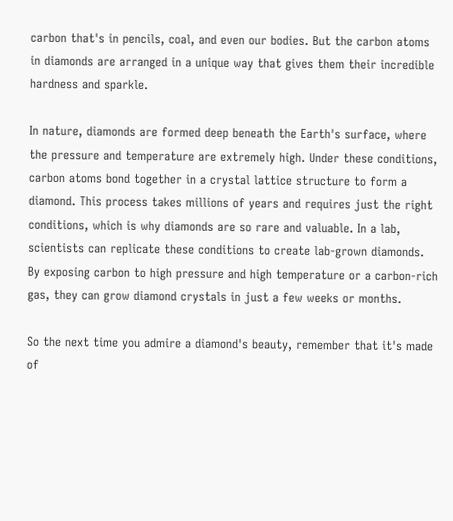carbon that's in pencils, coal, and even our bodies. But the carbon atoms in diamonds are arranged in a unique way that gives them their incredible hardness and sparkle.

In nature, diamonds are formed deep beneath the Earth's surface, where the pressure and temperature are extremely high. Under these conditions, carbon atoms bond together in a crystal lattice structure to form a diamond. This process takes millions of years and requires just the right conditions, which is why diamonds are so rare and valuable. In a lab, scientists can replicate these conditions to create lab-grown diamonds. By exposing carbon to high pressure and high temperature or a carbon-rich gas, they can grow diamond crystals in just a few weeks or months.

So the next time you admire a diamond's beauty, remember that it's made of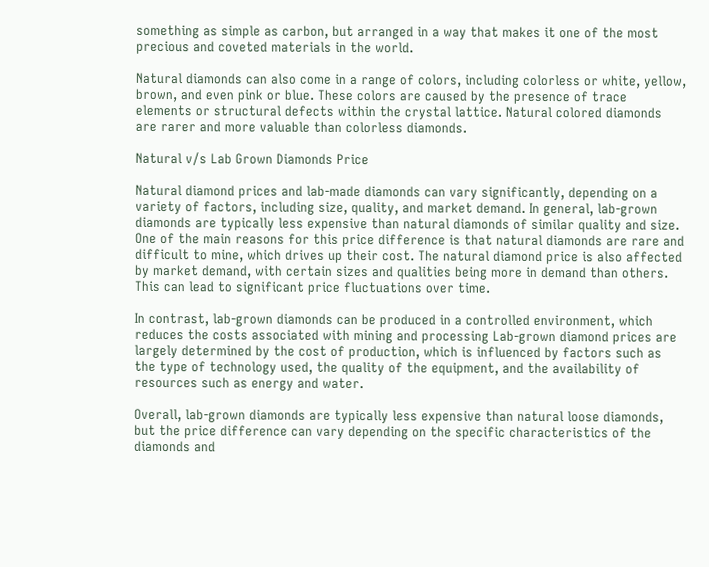something as simple as carbon, but arranged in a way that makes it one of the most precious and coveted materials in the world.

Natural diamonds can also come in a range of colors, including colorless or white, yellow, brown, and even pink or blue. These colors are caused by the presence of trace elements or structural defects within the crystal lattice. Natural colored diamonds are rarer and more valuable than colorless diamonds.

Natural v/s Lab Grown Diamonds Price

Natural diamond prices and lab-made diamonds can vary significantly, depending on a variety of factors, including size, quality, and market demand. In general, lab-grown diamonds are typically less expensive than natural diamonds of similar quality and size. One of the main reasons for this price difference is that natural diamonds are rare and difficult to mine, which drives up their cost. The natural diamond price is also affected by market demand, with certain sizes and qualities being more in demand than others. This can lead to significant price fluctuations over time.

In contrast, lab-grown diamonds can be produced in a controlled environment, which reduces the costs associated with mining and processing Lab-grown diamond prices are largely determined by the cost of production, which is influenced by factors such as the type of technology used, the quality of the equipment, and the availability of resources such as energy and water.

Overall, lab-grown diamonds are typically less expensive than natural loose diamonds, but the price difference can vary depending on the specific characteristics of the diamonds and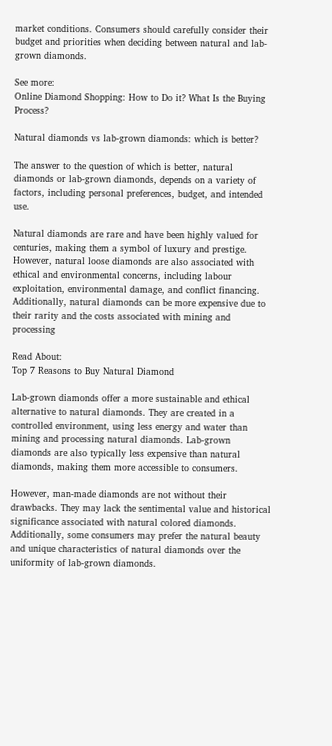market conditions. Consumers should carefully consider their budget and priorities when deciding between natural and lab-grown diamonds.

See more:
Online Diamond Shopping: How to Do it? What Is the Buying Process?

Natural diamonds vs lab-grown diamonds: which is better?

The answer to the question of which is better, natural diamonds or lab-grown diamonds, depends on a variety of factors, including personal preferences, budget, and intended use.

Natural diamonds are rare and have been highly valued for centuries, making them a symbol of luxury and prestige. However, natural loose diamonds are also associated with ethical and environmental concerns, including labour exploitation, environmental damage, and conflict financing. Additionally, natural diamonds can be more expensive due to their rarity and the costs associated with mining and processing

Read About:
Top 7 Reasons to Buy Natural Diamond

Lab-grown diamonds offer a more sustainable and ethical alternative to natural diamonds. They are created in a controlled environment, using less energy and water than mining and processing natural diamonds. Lab-grown diamonds are also typically less expensive than natural diamonds, making them more accessible to consumers.

However, man-made diamonds are not without their drawbacks. They may lack the sentimental value and historical significance associated with natural colored diamonds. Additionally, some consumers may prefer the natural beauty and unique characteristics of natural diamonds over the uniformity of lab-grown diamonds.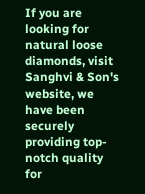If you are looking for natural loose diamonds, visit Sanghvi & Son's website, we have been securely providing top-notch quality for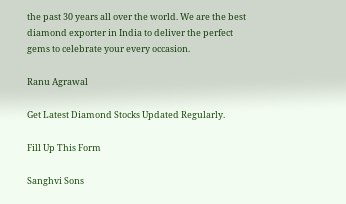the past 30 years all over the world. We are the best diamond exporter in India to deliver the perfect gems to celebrate your every occasion.

Ranu Agrawal

Get Latest Diamond Stocks Updated Regularly.

Fill Up This Form

Sanghvi Sons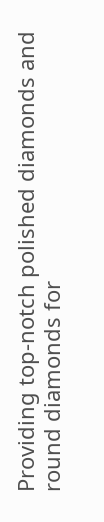Providing top-notch polished diamonds and round diamonds for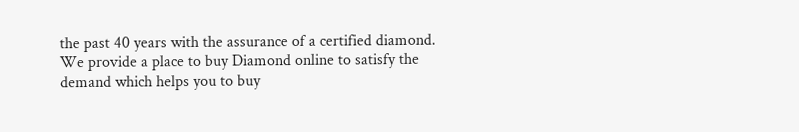the past 40 years with the assurance of a certified diamond. We provide a place to buy Diamond online to satisfy the demand which helps you to buy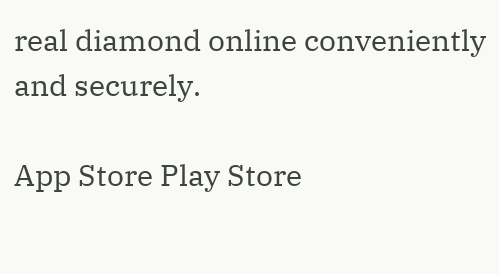real diamond online conveniently and securely.

App Store Play Store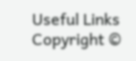Useful Links
Copyright ©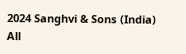2024 Sanghvi & Sons (India) All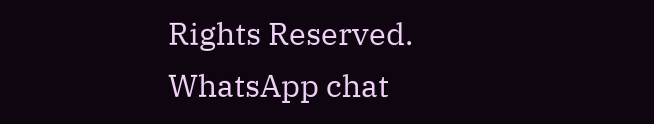Rights Reserved.
WhatsApp chat